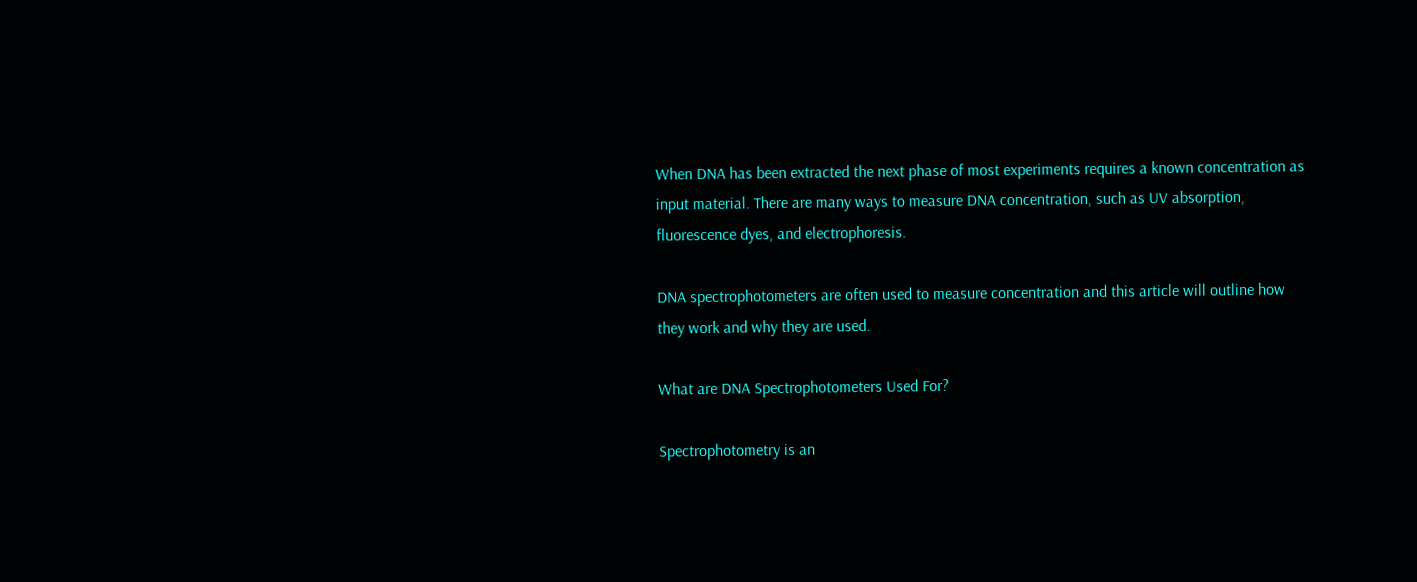When DNA has been extracted the next phase of most experiments requires a known concentration as input material. There are many ways to measure DNA concentration, such as UV absorption, fluorescence dyes, and electrophoresis.

DNA spectrophotometers are often used to measure concentration and this article will outline how they work and why they are used.

What are DNA Spectrophotometers Used For?

Spectrophotometry is an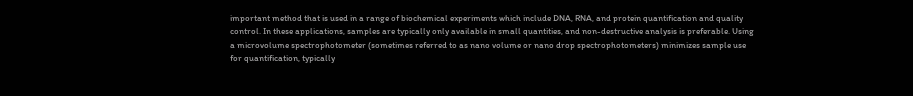important method that is used in a range of biochemical experiments which include DNA, RNA, and protein quantification and quality control. In these applications, samples are typically only available in small quantities, and non-destructive analysis is preferable. Using a microvolume spectrophotometer (sometimes referred to as nano volume or nano drop spectrophotometers) minimizes sample use for quantification, typically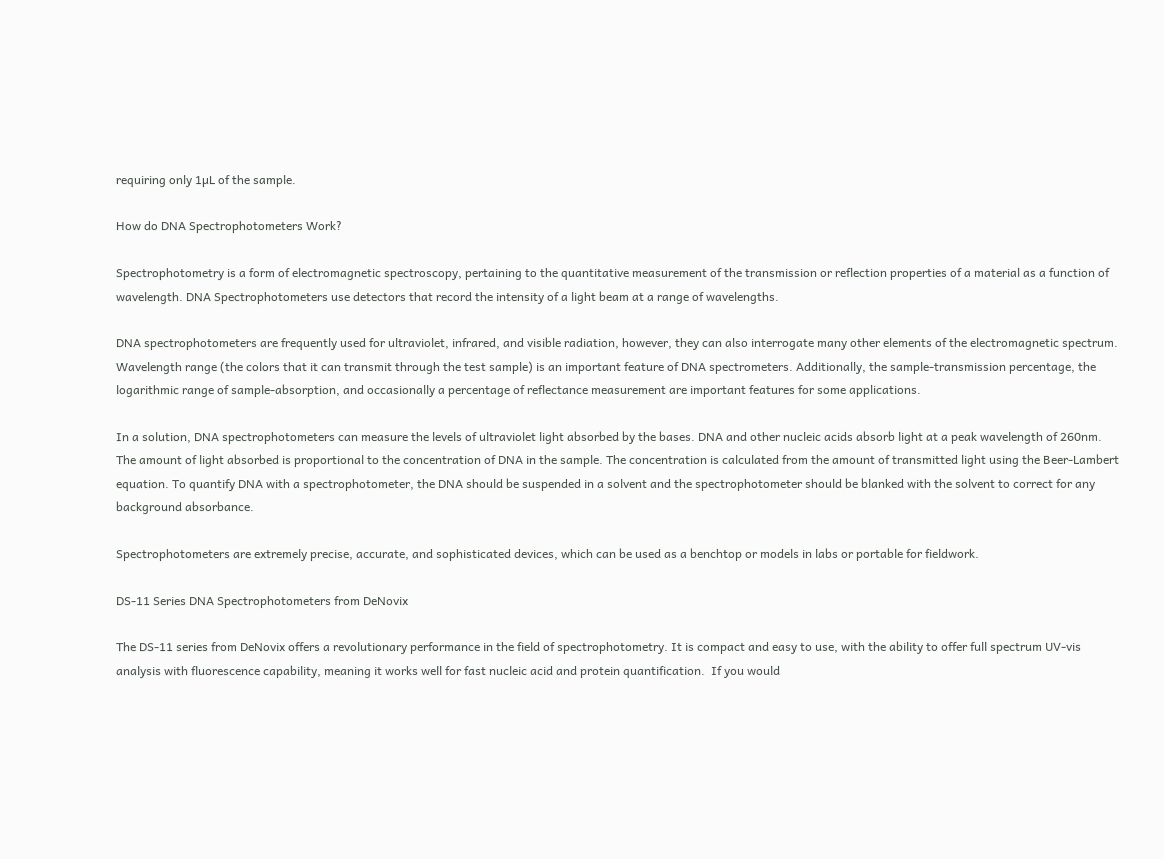requiring only 1µL of the sample.

How do DNA Spectrophotometers Work?

Spectrophotometry is a form of electromagnetic spectroscopy, pertaining to the quantitative measurement of the transmission or reflection properties of a material as a function of wavelength. DNA Spectrophotometers use detectors that record the intensity of a light beam at a range of wavelengths.

DNA spectrophotometers are frequently used for ultraviolet, infrared, and visible radiation, however, they can also interrogate many other elements of the electromagnetic spectrum. Wavelength range (the colors that it can transmit through the test sample) is an important feature of DNA spectrometers. Additionally, the sample-transmission percentage, the logarithmic range of sample-absorption, and occasionally a percentage of reflectance measurement are important features for some applications.

In a solution, DNA spectrophotometers can measure the levels of ultraviolet light absorbed by the bases. DNA and other nucleic acids absorb light at a peak wavelength of 260nm. The amount of light absorbed is proportional to the concentration of DNA in the sample. The concentration is calculated from the amount of transmitted light using the Beer-Lambert equation. To quantify DNA with a spectrophotometer, the DNA should be suspended in a solvent and the spectrophotometer should be blanked with the solvent to correct for any background absorbance.

Spectrophotometers are extremely precise, accurate, and sophisticated devices, which can be used as a benchtop or models in labs or portable for fieldwork.

DS-11 Series DNA Spectrophotometers from DeNovix

The DS-11 series from DeNovix offers a revolutionary performance in the field of spectrophotometry. It is compact and easy to use, with the ability to offer full spectrum UV-vis analysis with fluorescence capability, meaning it works well for fast nucleic acid and protein quantification.  If you would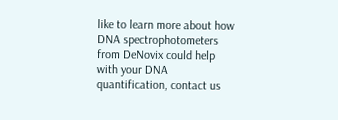like to learn more about how DNA spectrophotometers from DeNovix could help with your DNA quantification, contact us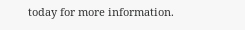today for more information.